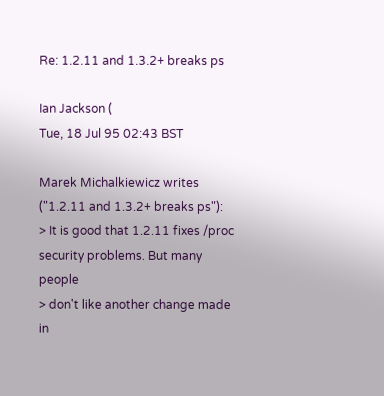Re: 1.2.11 and 1.3.2+ breaks ps

Ian Jackson (
Tue, 18 Jul 95 02:43 BST

Marek Michalkiewicz writes ("1.2.11 and 1.3.2+ breaks ps"):
> It is good that 1.2.11 fixes /proc security problems. But many people
> don't like another change made in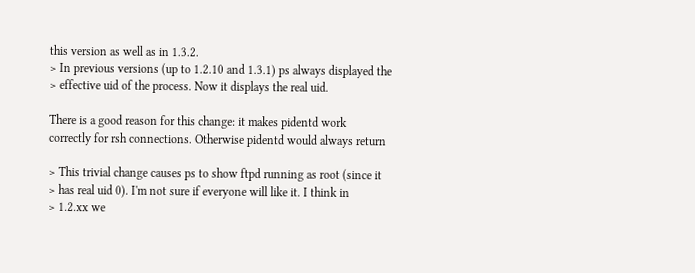this version as well as in 1.3.2.
> In previous versions (up to 1.2.10 and 1.3.1) ps always displayed the
> effective uid of the process. Now it displays the real uid.

There is a good reason for this change: it makes pidentd work
correctly for rsh connections. Otherwise pidentd would always return

> This trivial change causes ps to show ftpd running as root (since it
> has real uid 0). I'm not sure if everyone will like it. I think in
> 1.2.xx we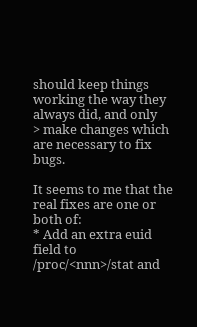should keep things working the way they always did, and only
> make changes which are necessary to fix bugs.

It seems to me that the real fixes are one or both of:
* Add an extra euid field to /proc/<nnn>/stat and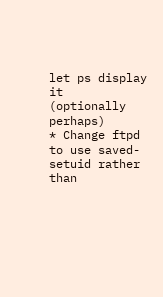let ps display it
(optionally perhaps)
* Change ftpd to use saved-setuid rather than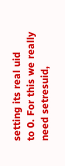setting its real uid
to 0. For this we really need setresuid,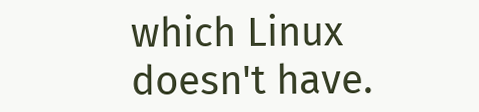which Linux doesn't have.